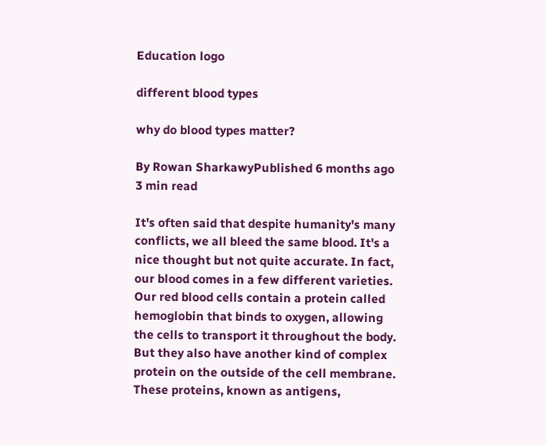Education logo

different blood types

why do blood types matter?

By Rowan SharkawyPublished 6 months ago 3 min read

It's often said that despite humanity's many conflicts, we all bleed the same blood. It's a nice thought but not quite accurate. In fact, our blood comes in a few different varieties. Our red blood cells contain a protein called hemoglobin that binds to oxygen, allowing the cells to transport it throughout the body. But they also have another kind of complex protein on the outside of the cell membrane. These proteins, known as antigens,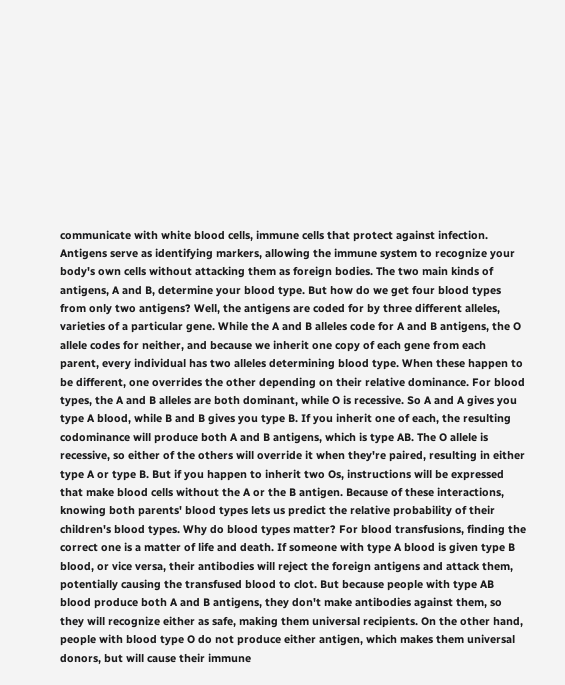communicate with white blood cells, immune cells that protect against infection. Antigens serve as identifying markers, allowing the immune system to recognize your body's own cells without attacking them as foreign bodies. The two main kinds of antigens, A and B, determine your blood type. But how do we get four blood types from only two antigens? Well, the antigens are coded for by three different alleles, varieties of a particular gene. While the A and B alleles code for A and B antigens, the O allele codes for neither, and because we inherit one copy of each gene from each parent, every individual has two alleles determining blood type. When these happen to be different, one overrides the other depending on their relative dominance. For blood types, the A and B alleles are both dominant, while O is recessive. So A and A gives you type A blood, while B and B gives you type B. If you inherit one of each, the resulting codominance will produce both A and B antigens, which is type AB. The O allele is recessive, so either of the others will override it when they're paired, resulting in either type A or type B. But if you happen to inherit two Os, instructions will be expressed that make blood cells without the A or the B antigen. Because of these interactions, knowing both parents' blood types lets us predict the relative probability of their children's blood types. Why do blood types matter? For blood transfusions, finding the correct one is a matter of life and death. If someone with type A blood is given type B blood, or vice versa, their antibodies will reject the foreign antigens and attack them, potentially causing the transfused blood to clot. But because people with type AB blood produce both A and B antigens, they don't make antibodies against them, so they will recognize either as safe, making them universal recipients. On the other hand, people with blood type O do not produce either antigen, which makes them universal donors, but will cause their immune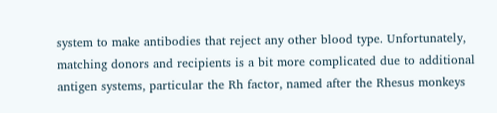system to make antibodies that reject any other blood type. Unfortunately, matching donors and recipients is a bit more complicated due to additional antigen systems, particular the Rh factor, named after the Rhesus monkeys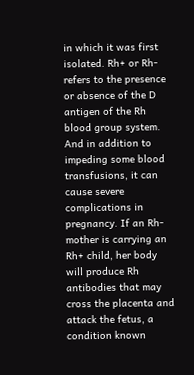in which it was first isolated. Rh+ or Rh- refers to the presence or absence of the D antigen of the Rh blood group system. And in addition to impeding some blood transfusions, it can cause severe complications in pregnancy. If an Rh- mother is carrying an Rh+ child, her body will produce Rh antibodies that may cross the placenta and attack the fetus, a condition known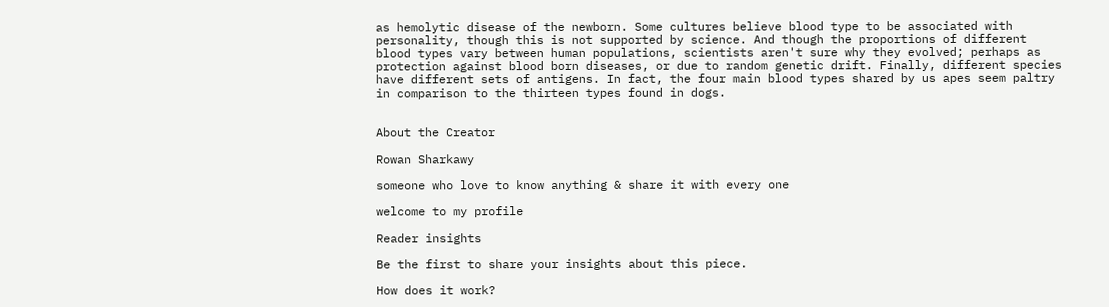as hemolytic disease of the newborn. Some cultures believe blood type to be associated with personality, though this is not supported by science. And though the proportions of different blood types vary between human populations, scientists aren't sure why they evolved; perhaps as protection against blood born diseases, or due to random genetic drift. Finally, different species have different sets of antigens. In fact, the four main blood types shared by us apes seem paltry in comparison to the thirteen types found in dogs.


About the Creator

Rowan Sharkawy

someone who love to know anything & share it with every one

welcome to my profile

Reader insights

Be the first to share your insights about this piece.

How does it work?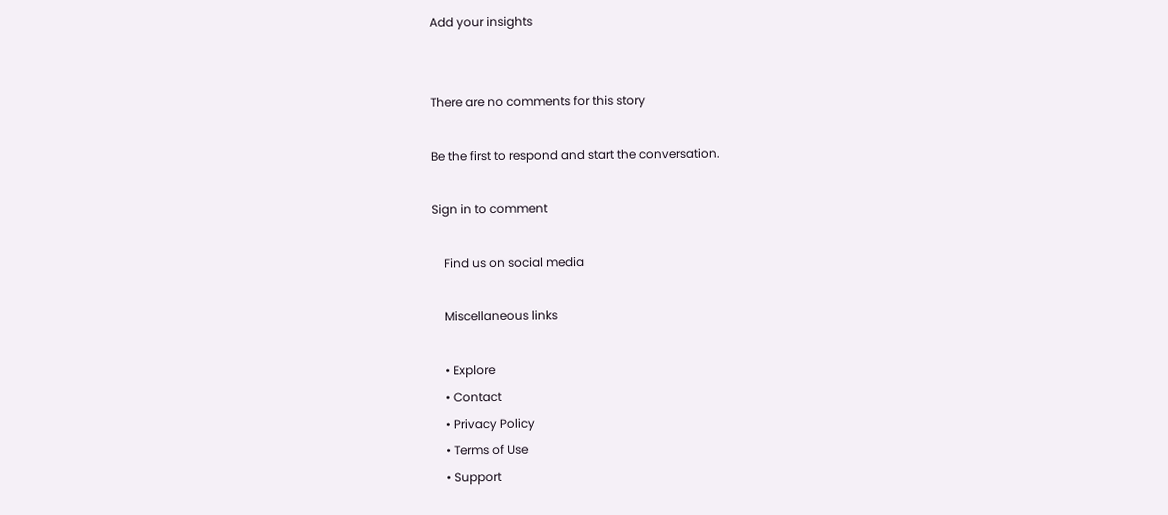Add your insights


There are no comments for this story

Be the first to respond and start the conversation.

Sign in to comment

    Find us on social media

    Miscellaneous links

    • Explore
    • Contact
    • Privacy Policy
    • Terms of Use
    • Support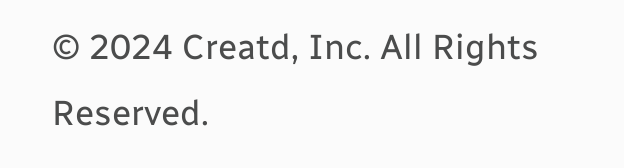© 2024 Creatd, Inc. All Rights Reserved.